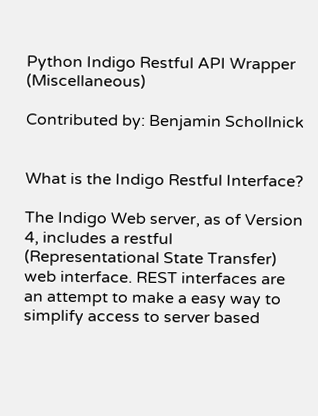Python Indigo Restful API Wrapper  (Miscellaneous)

Contributed by: Benjamin Schollnick


What is the Indigo Restful Interface?

The Indigo Web server, as of Version 4, includes a restful (Representational State Transfer) web interface. REST interfaces are an attempt to make a easy way to simplify access to server based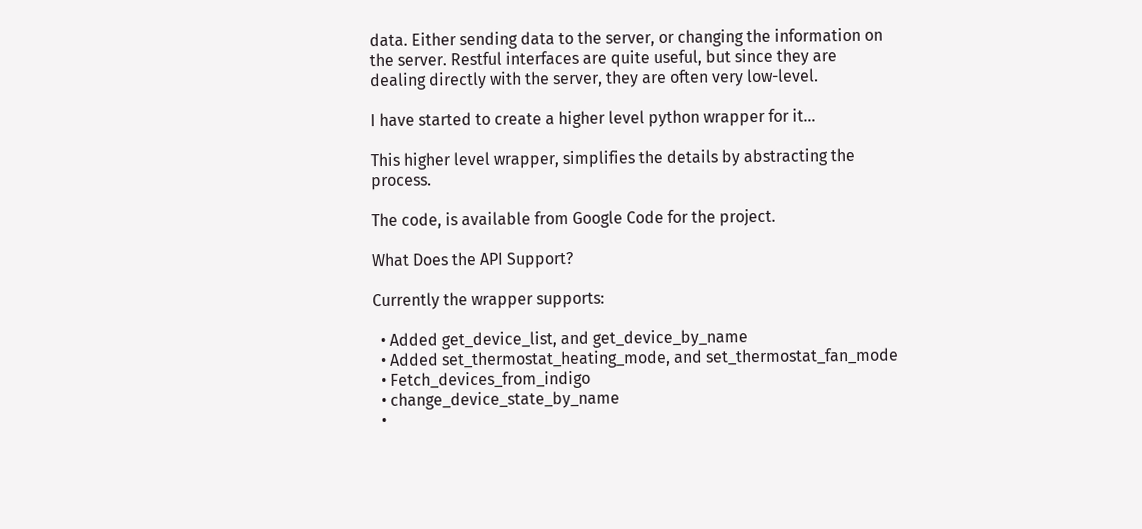data. Either sending data to the server, or changing the information on the server. Restful interfaces are quite useful, but since they are dealing directly with the server, they are often very low-level.

I have started to create a higher level python wrapper for it...

This higher level wrapper, simplifies the details by abstracting the process.

The code, is available from Google Code for the project.

What Does the API Support?

Currently the wrapper supports:

  • Added get_device_list, and get_device_by_name
  • Added set_thermostat_heating_mode, and set_thermostat_fan_mode
  • Fetch_devices_from_indigo
  • change_device_state_by_name
  •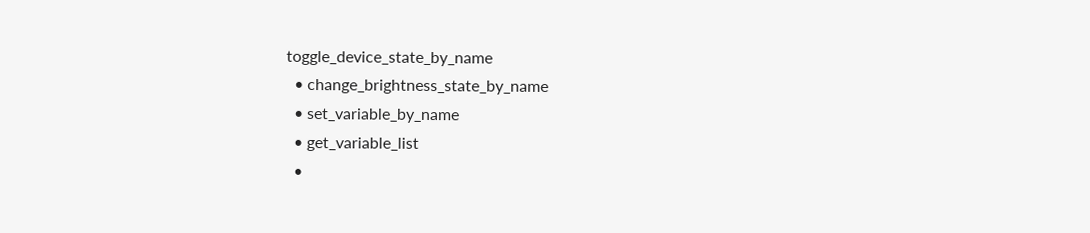toggle_device_state_by_name
  • change_brightness_state_by_name
  • set_variable_by_name
  • get_variable_list
  •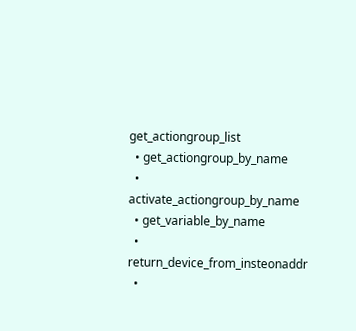get_actiongroup_list
  • get_actiongroup_by_name
  • activate_actiongroup_by_name
  • get_variable_by_name
  • return_device_from_insteonaddr
  •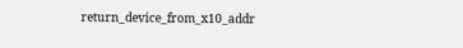return_device_from_x10_addr